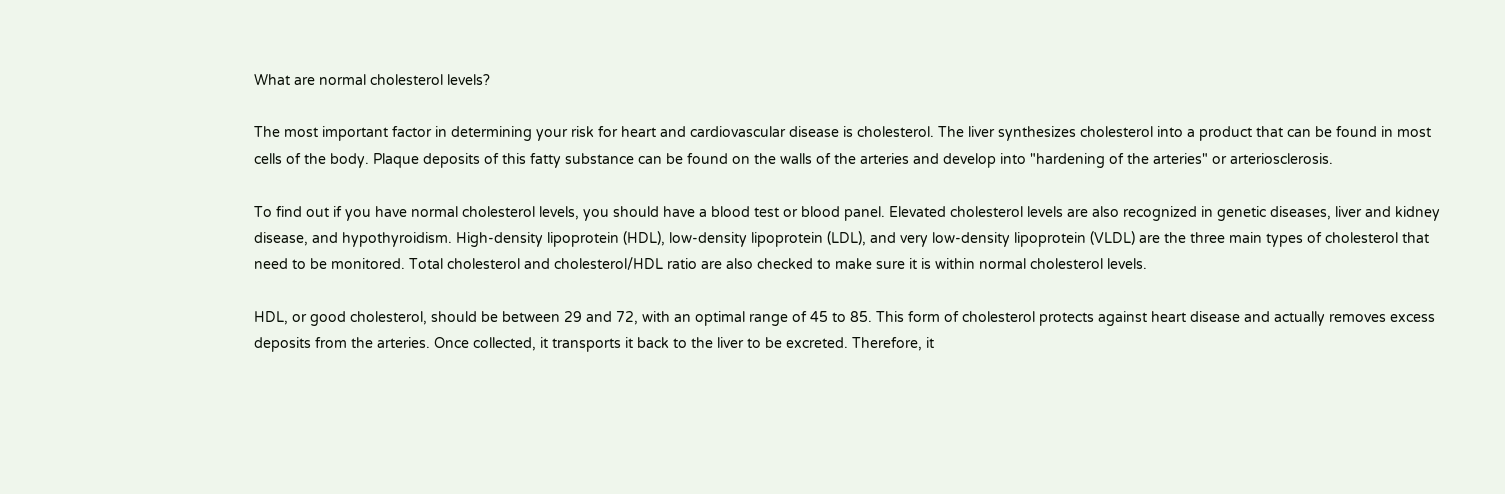What are normal cholesterol levels?

The most important factor in determining your risk for heart and cardiovascular disease is cholesterol. The liver synthesizes cholesterol into a product that can be found in most cells of the body. Plaque deposits of this fatty substance can be found on the walls of the arteries and develop into "hardening of the arteries" or arteriosclerosis.

To find out if you have normal cholesterol levels, you should have a blood test or blood panel. Elevated cholesterol levels are also recognized in genetic diseases, liver and kidney disease, and hypothyroidism. High-density lipoprotein (HDL), low-density lipoprotein (LDL), and very low-density lipoprotein (VLDL) are the three main types of cholesterol that need to be monitored. Total cholesterol and cholesterol/HDL ratio are also checked to make sure it is within normal cholesterol levels.

HDL, or good cholesterol, should be between 29 and 72, with an optimal range of 45 to 85. This form of cholesterol protects against heart disease and actually removes excess deposits from the arteries. Once collected, it transports it back to the liver to be excreted. Therefore, it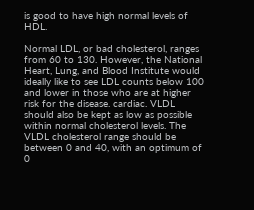is good to have high normal levels of HDL.

Normal LDL, or bad cholesterol, ranges from 60 to 130. However, the National Heart, Lung, and Blood Institute would ideally like to see LDL counts below 100 and lower in those who are at higher risk for the disease. cardiac. VLDL should also be kept as low as possible within normal cholesterol levels. The VLDL cholesterol range should be between 0 and 40, with an optimum of 0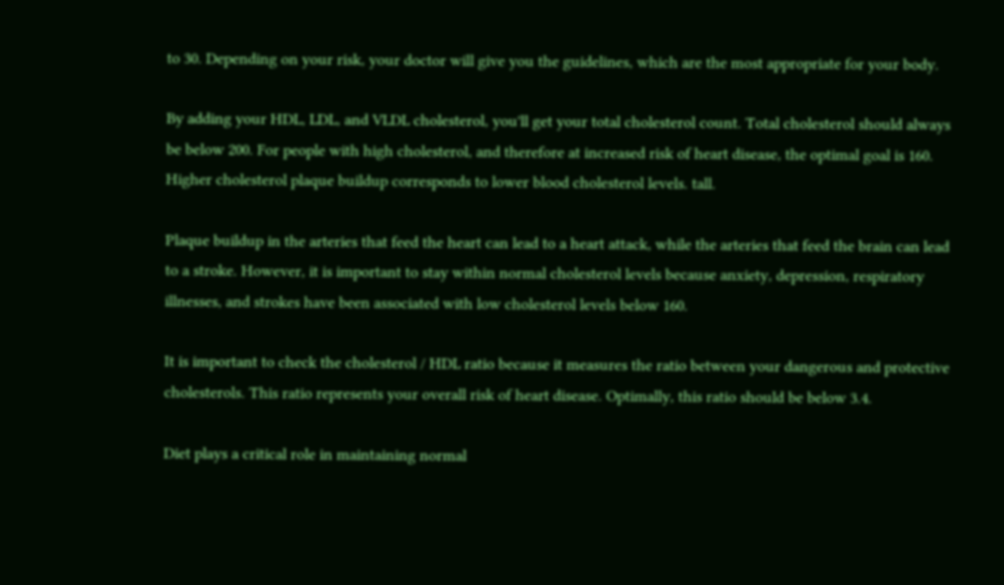to 30. Depending on your risk, your doctor will give you the guidelines, which are the most appropriate for your body.

By adding your HDL, LDL, and VLDL cholesterol, you'll get your total cholesterol count. Total cholesterol should always be below 200. For people with high cholesterol, and therefore at increased risk of heart disease, the optimal goal is 160. Higher cholesterol plaque buildup corresponds to lower blood cholesterol levels. tall.

Plaque buildup in the arteries that feed the heart can lead to a heart attack, while the arteries that feed the brain can lead to a stroke. However, it is important to stay within normal cholesterol levels because anxiety, depression, respiratory illnesses, and strokes have been associated with low cholesterol levels below 160.

It is important to check the cholesterol / HDL ratio because it measures the ratio between your dangerous and protective cholesterols. This ratio represents your overall risk of heart disease. Optimally, this ratio should be below 3.4.

Diet plays a critical role in maintaining normal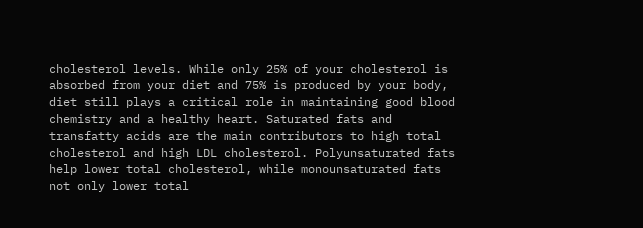cholesterol levels. While only 25% of your cholesterol is absorbed from your diet and 75% is produced by your body, diet still plays a critical role in maintaining good blood chemistry and a healthy heart. Saturated fats and transfatty acids are the main contributors to high total cholesterol and high LDL cholesterol. Polyunsaturated fats help lower total cholesterol, while monounsaturated fats not only lower total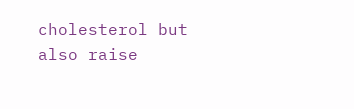cholesterol but also raise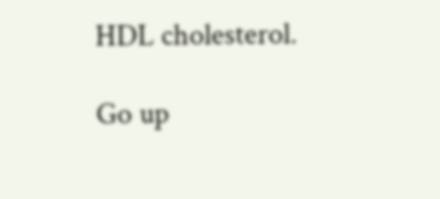HDL cholesterol.

Go up